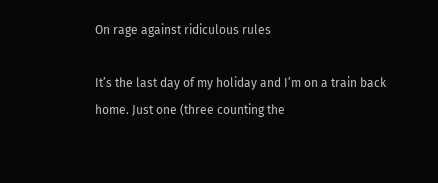On rage against ridiculous rules

It’s the last day of my holiday and I’m on a train back home. Just one (three counting the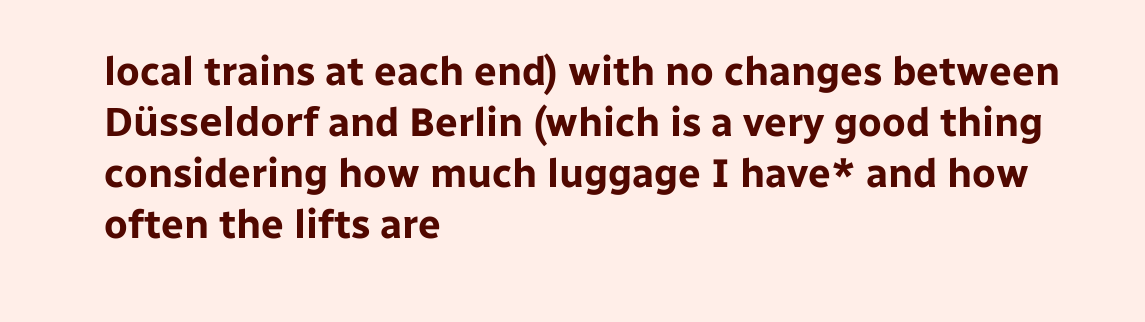local trains at each end) with no changes between Düsseldorf and Berlin (which is a very good thing considering how much luggage I have* and how often the lifts are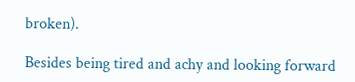broken).

Besides being tired and achy and looking forward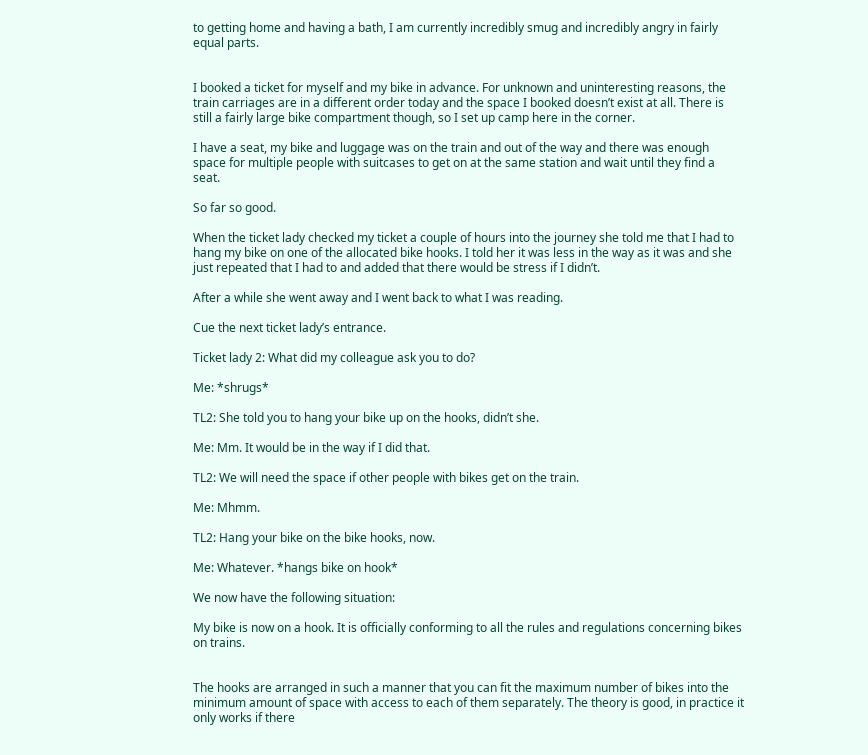to getting home and having a bath, I am currently incredibly smug and incredibly angry in fairly equal parts.


I booked a ticket for myself and my bike in advance. For unknown and uninteresting reasons, the train carriages are in a different order today and the space I booked doesn’t exist at all. There is still a fairly large bike compartment though, so I set up camp here in the corner.

I have a seat, my bike and luggage was on the train and out of the way and there was enough space for multiple people with suitcases to get on at the same station and wait until they find a seat.

So far so good.

When the ticket lady checked my ticket a couple of hours into the journey she told me that I had to hang my bike on one of the allocated bike hooks. I told her it was less in the way as it was and she just repeated that I had to and added that there would be stress if I didn’t.

After a while she went away and I went back to what I was reading.

Cue the next ticket lady’s entrance.

Ticket lady 2: What did my colleague ask you to do?

Me: *shrugs*

TL2: She told you to hang your bike up on the hooks, didn’t she.

Me: Mm. It would be in the way if I did that.

TL2: We will need the space if other people with bikes get on the train.

Me: Mhmm.

TL2: Hang your bike on the bike hooks, now.

Me: Whatever. *hangs bike on hook*

We now have the following situation:

My bike is now on a hook. It is officially conforming to all the rules and regulations concerning bikes on trains.


The hooks are arranged in such a manner that you can fit the maximum number of bikes into the minimum amount of space with access to each of them separately. The theory is good, in practice it only works if there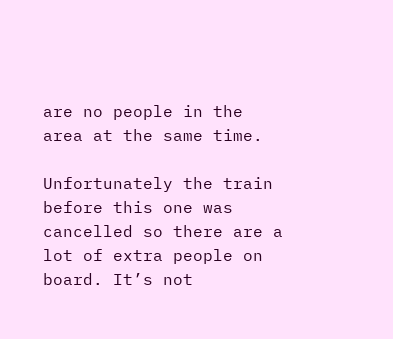are no people in the area at the same time.

Unfortunately the train before this one was cancelled so there are a lot of extra people on board. It’s not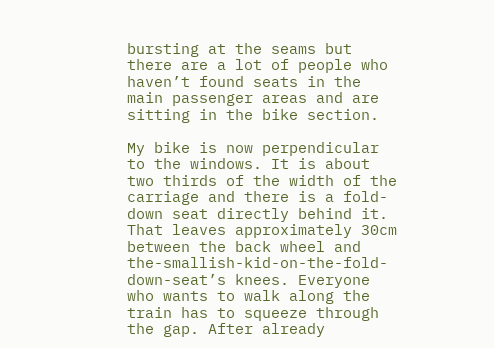bursting at the seams but there are a lot of people who haven’t found seats in the main passenger areas and are sitting in the bike section.

My bike is now perpendicular to the windows. It is about two thirds of the width of the carriage and there is a fold-down seat directly behind it. That leaves approximately 30cm between the back wheel and the-smallish-kid-on-the-fold-down-seat’s knees. Everyone who wants to walk along the train has to squeeze through the gap. After already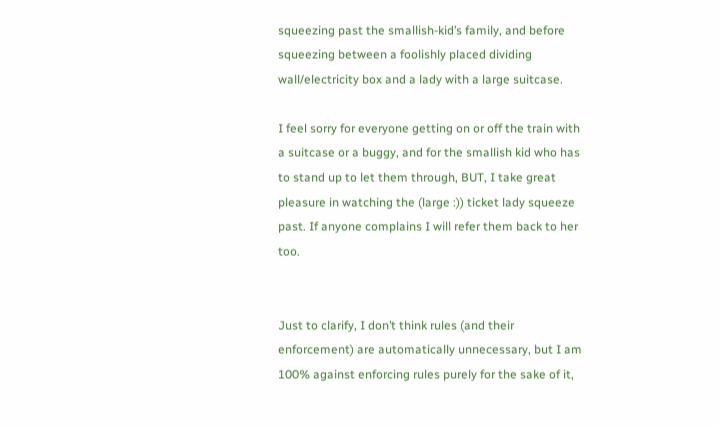squeezing past the smallish-kid’s family, and before squeezing between a foolishly placed dividing wall/electricity box and a lady with a large suitcase.

I feel sorry for everyone getting on or off the train with a suitcase or a buggy, and for the smallish kid who has to stand up to let them through, BUT, I take great pleasure in watching the (large :)) ticket lady squeeze past. If anyone complains I will refer them back to her too.


Just to clarify, I don’t think rules (and their enforcement) are automatically unnecessary, but I am 100% against enforcing rules purely for the sake of it,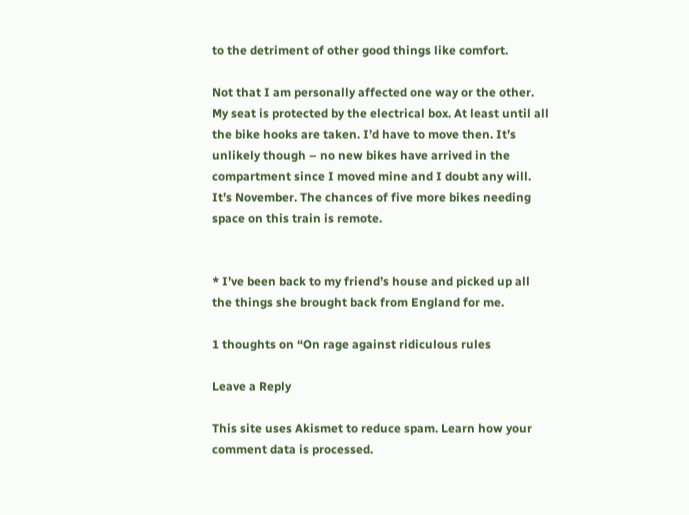to the detriment of other good things like comfort.

Not that I am personally affected one way or the other. My seat is protected by the electrical box. At least until all the bike hooks are taken. I’d have to move then. It’s unlikely though – no new bikes have arrived in the compartment since I moved mine and I doubt any will. It’s November. The chances of five more bikes needing space on this train is remote.


* I’ve been back to my friend’s house and picked up all the things she brought back from England for me.

1 thoughts on “On rage against ridiculous rules

Leave a Reply

This site uses Akismet to reduce spam. Learn how your comment data is processed.